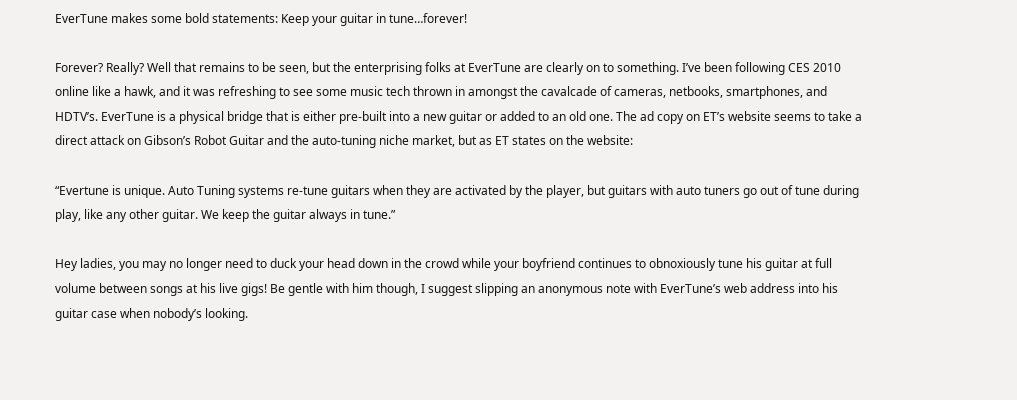EverTune makes some bold statements: Keep your guitar in tune…forever!

Forever? Really? Well that remains to be seen, but the enterprising folks at EverTune are clearly on to something. I’ve been following CES 2010 online like a hawk, and it was refreshing to see some music tech thrown in amongst the cavalcade of cameras, netbooks, smartphones, and HDTV’s. EverTune is a physical bridge that is either pre-built into a new guitar or added to an old one. The ad copy on ET’s website seems to take a direct attack on Gibson’s Robot Guitar and the auto-tuning niche market, but as ET states on the website:

“Evertune is unique. Auto Tuning systems re-tune guitars when they are activated by the player, but guitars with auto tuners go out of tune during play, like any other guitar. We keep the guitar always in tune.”

Hey ladies, you may no longer need to duck your head down in the crowd while your boyfriend continues to obnoxiously tune his guitar at full volume between songs at his live gigs! Be gentle with him though, I suggest slipping an anonymous note with EverTune’s web address into his guitar case when nobody’s looking.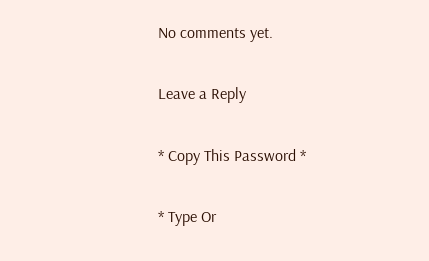No comments yet.

Leave a Reply

* Copy This Password *

* Type Or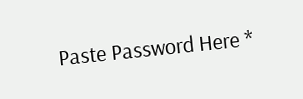Paste Password Here *